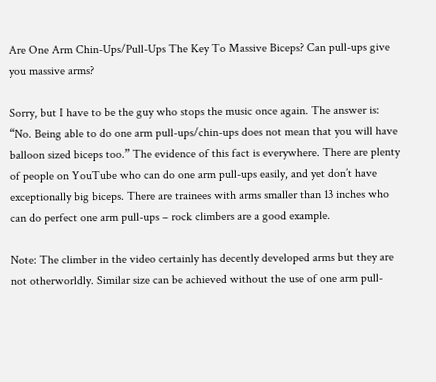Are One Arm Chin-Ups/Pull-Ups The Key To Massive Biceps? Can pull-ups give you massive arms?

Sorry, but I have to be the guy who stops the music once again. The answer is: “No. Being able to do one arm pull-ups/chin-ups does not mean that you will have balloon sized biceps too.” The evidence of this fact is everywhere. There are plenty of people on YouTube who can do one arm pull-ups easily, and yet don’t have exceptionally big biceps. There are trainees with arms smaller than 13 inches who can do perfect one arm pull-ups – rock climbers are a good example.

Note: The climber in the video certainly has decently developed arms but they are not otherworldly. Similar size can be achieved without the use of one arm pull-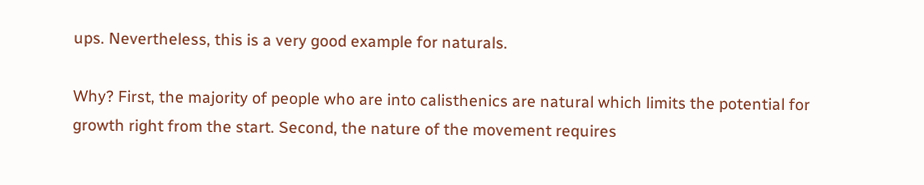ups. Nevertheless, this is a very good example for naturals.

Why? First, the majority of people who are into calisthenics are natural which limits the potential for growth right from the start. Second, the nature of the movement requires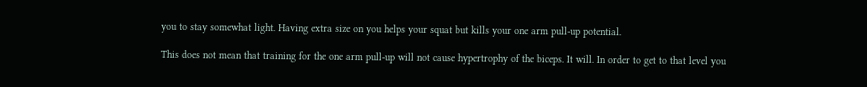you to stay somewhat light. Having extra size on you helps your squat but kills your one arm pull-up potential.

This does not mean that training for the one arm pull-up will not cause hypertrophy of the biceps. It will. In order to get to that level you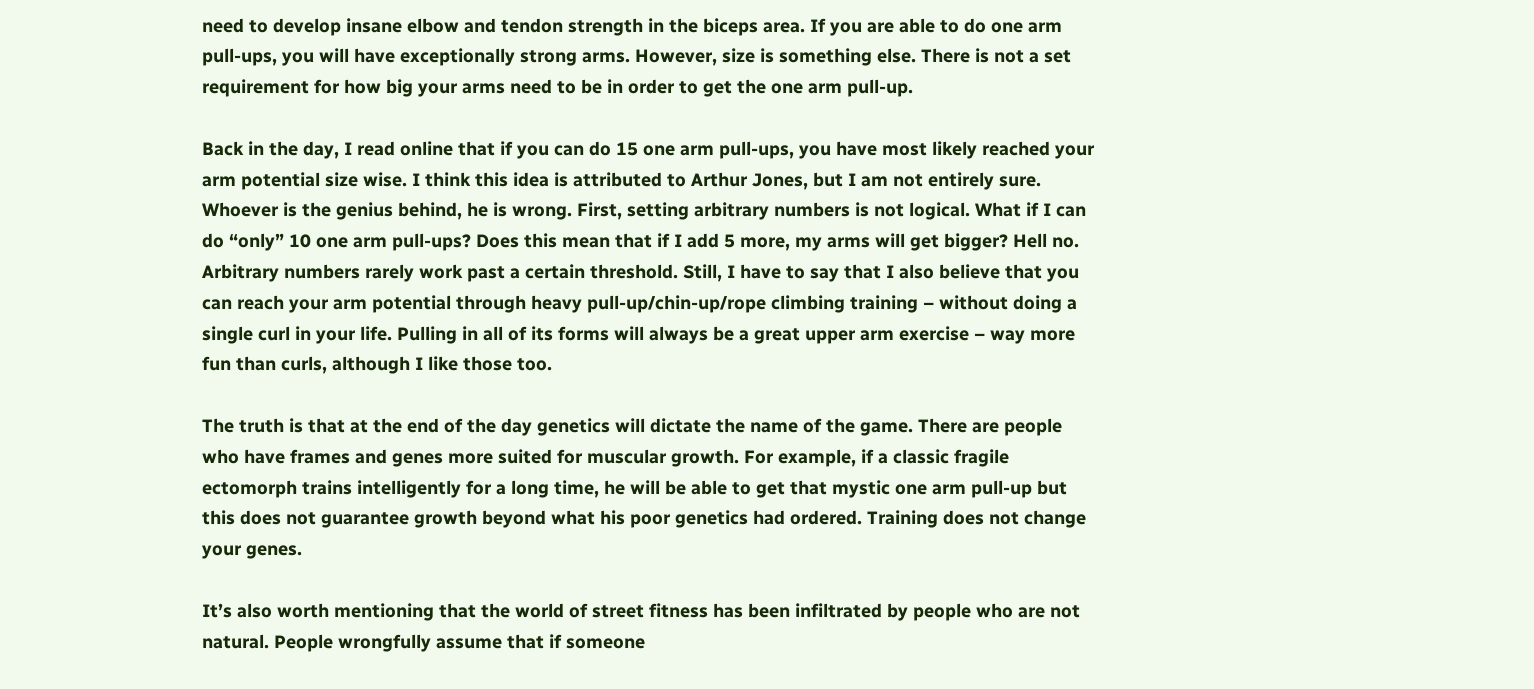need to develop insane elbow and tendon strength in the biceps area. If you are able to do one arm pull-ups, you will have exceptionally strong arms. However, size is something else. There is not a set requirement for how big your arms need to be in order to get the one arm pull-up.

Back in the day, I read online that if you can do 15 one arm pull-ups, you have most likely reached your arm potential size wise. I think this idea is attributed to Arthur Jones, but I am not entirely sure. Whoever is the genius behind, he is wrong. First, setting arbitrary numbers is not logical. What if I can do “only” 10 one arm pull-ups? Does this mean that if I add 5 more, my arms will get bigger? Hell no. Arbitrary numbers rarely work past a certain threshold. Still, I have to say that I also believe that you can reach your arm potential through heavy pull-up/chin-up/rope climbing training – without doing a single curl in your life. Pulling in all of its forms will always be a great upper arm exercise – way more fun than curls, although I like those too.

The truth is that at the end of the day genetics will dictate the name of the game. There are people who have frames and genes more suited for muscular growth. For example, if a classic fragile ectomorph trains intelligently for a long time, he will be able to get that mystic one arm pull-up but this does not guarantee growth beyond what his poor genetics had ordered. Training does not change your genes.

It’s also worth mentioning that the world of street fitness has been infiltrated by people who are not natural. People wrongfully assume that if someone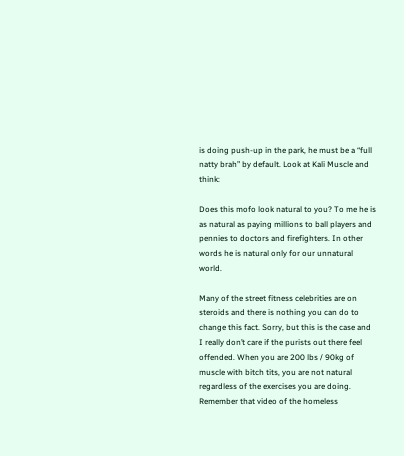is doing push-up in the park, he must be a “full natty brah” by default. Look at Kali Muscle and think:

Does this mofo look natural to you? To me he is as natural as paying millions to ball players and pennies to doctors and firefighters. In other words he is natural only for our unnatural world.

Many of the street fitness celebrities are on steroids and there is nothing you can do to change this fact. Sorry, but this is the case and I really don’t care if the purists out there feel offended. When you are 200 lbs / 90kg of muscle with bitch tits, you are not natural regardless of the exercises you are doing. Remember that video of the homeless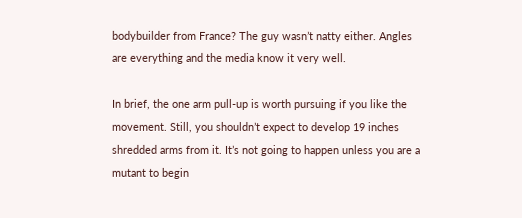bodybuilder from France? The guy wasn’t natty either. Angles are everything and the media know it very well.

In brief, the one arm pull-up is worth pursuing if you like the movement. Still, you shouldn’t expect to develop 19 inches shredded arms from it. It’s not going to happen unless you are a mutant to begin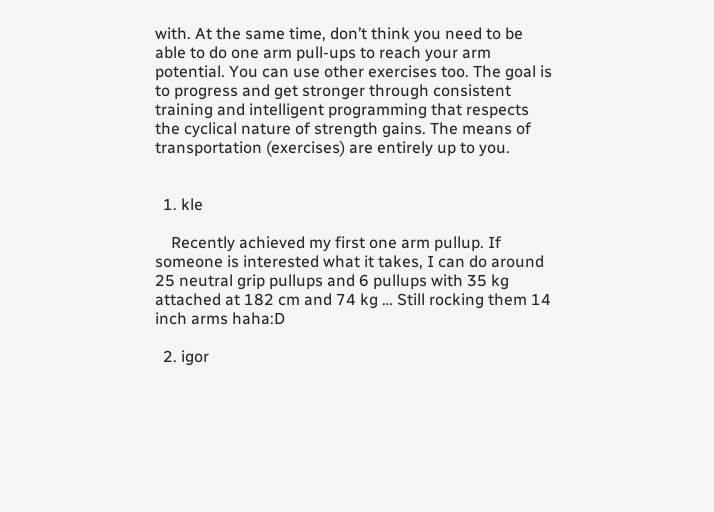with. At the same time, don’t think you need to be able to do one arm pull-ups to reach your arm potential. You can use other exercises too. The goal is to progress and get stronger through consistent training and intelligent programming that respects the cyclical nature of strength gains. The means of transportation (exercises) are entirely up to you.


  1. kle

    Recently achieved my first one arm pullup. If someone is interested what it takes, I can do around 25 neutral grip pullups and 6 pullups with 35 kg attached at 182 cm and 74 kg … Still rocking them 14 inch arms haha:D

  2. igor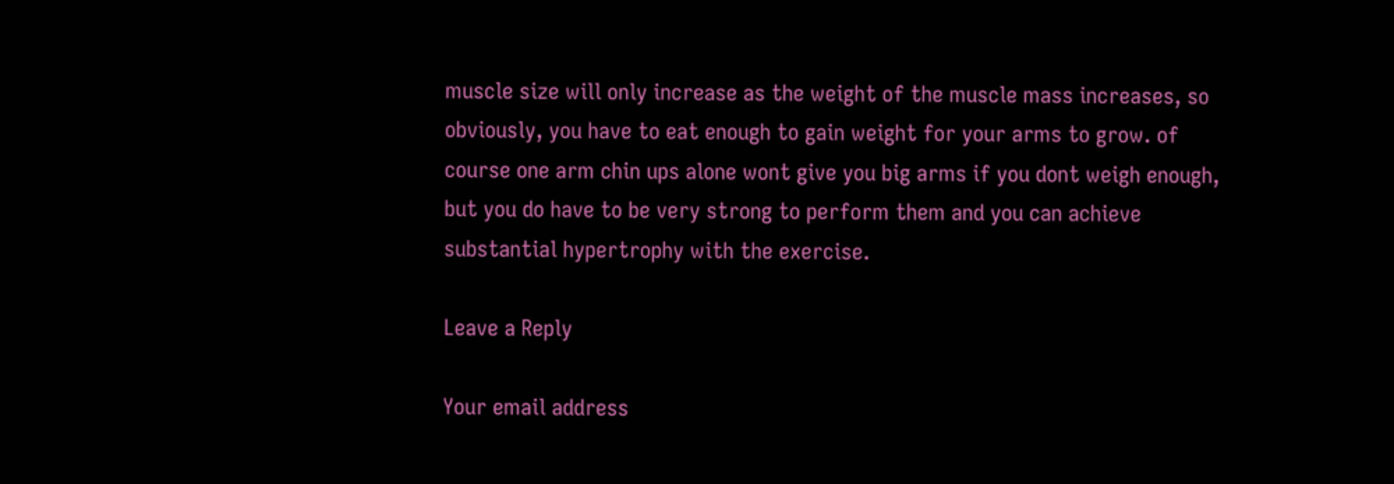muscle size will only increase as the weight of the muscle mass increases, so obviously, you have to eat enough to gain weight for your arms to grow. of course one arm chin ups alone wont give you big arms if you dont weigh enough, but you do have to be very strong to perform them and you can achieve substantial hypertrophy with the exercise.

Leave a Reply

Your email address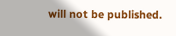will not be published.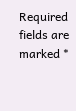Required fields are marked *